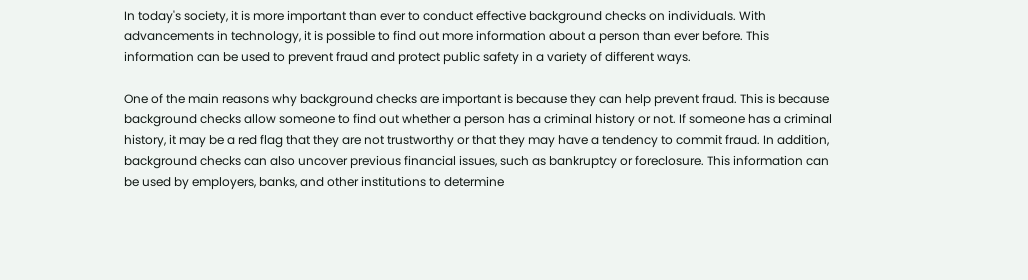In today's society, it is more important than ever to conduct effective background checks on individuals. With advancements in technology, it is possible to find out more information about a person than ever before. This information can be used to prevent fraud and protect public safety in a variety of different ways.

One of the main reasons why background checks are important is because they can help prevent fraud. This is because background checks allow someone to find out whether a person has a criminal history or not. If someone has a criminal history, it may be a red flag that they are not trustworthy or that they may have a tendency to commit fraud. In addition, background checks can also uncover previous financial issues, such as bankruptcy or foreclosure. This information can be used by employers, banks, and other institutions to determine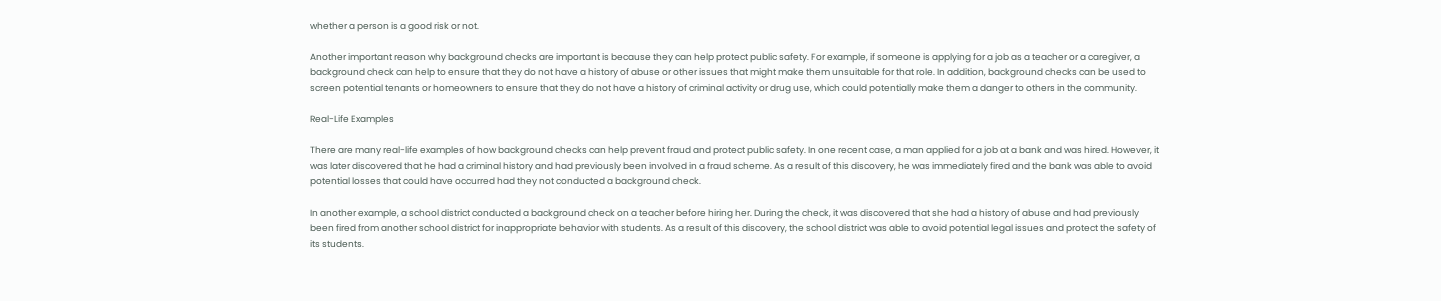whether a person is a good risk or not.

Another important reason why background checks are important is because they can help protect public safety. For example, if someone is applying for a job as a teacher or a caregiver, a background check can help to ensure that they do not have a history of abuse or other issues that might make them unsuitable for that role. In addition, background checks can be used to screen potential tenants or homeowners to ensure that they do not have a history of criminal activity or drug use, which could potentially make them a danger to others in the community.

Real-Life Examples

There are many real-life examples of how background checks can help prevent fraud and protect public safety. In one recent case, a man applied for a job at a bank and was hired. However, it was later discovered that he had a criminal history and had previously been involved in a fraud scheme. As a result of this discovery, he was immediately fired and the bank was able to avoid potential losses that could have occurred had they not conducted a background check.

In another example, a school district conducted a background check on a teacher before hiring her. During the check, it was discovered that she had a history of abuse and had previously been fired from another school district for inappropriate behavior with students. As a result of this discovery, the school district was able to avoid potential legal issues and protect the safety of its students.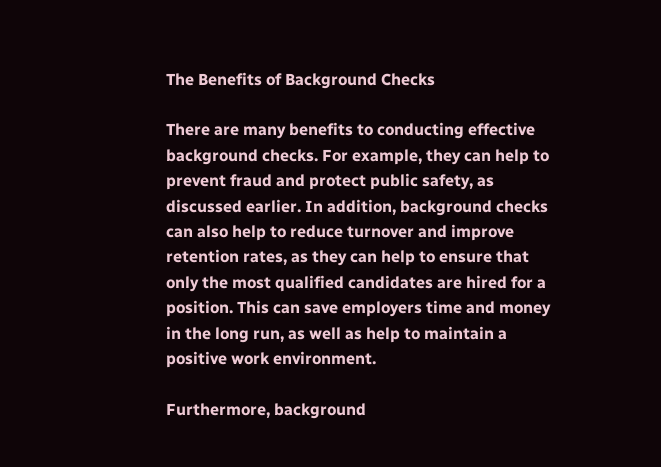The Benefits of Background Checks

There are many benefits to conducting effective background checks. For example, they can help to prevent fraud and protect public safety, as discussed earlier. In addition, background checks can also help to reduce turnover and improve retention rates, as they can help to ensure that only the most qualified candidates are hired for a position. This can save employers time and money in the long run, as well as help to maintain a positive work environment.

Furthermore, background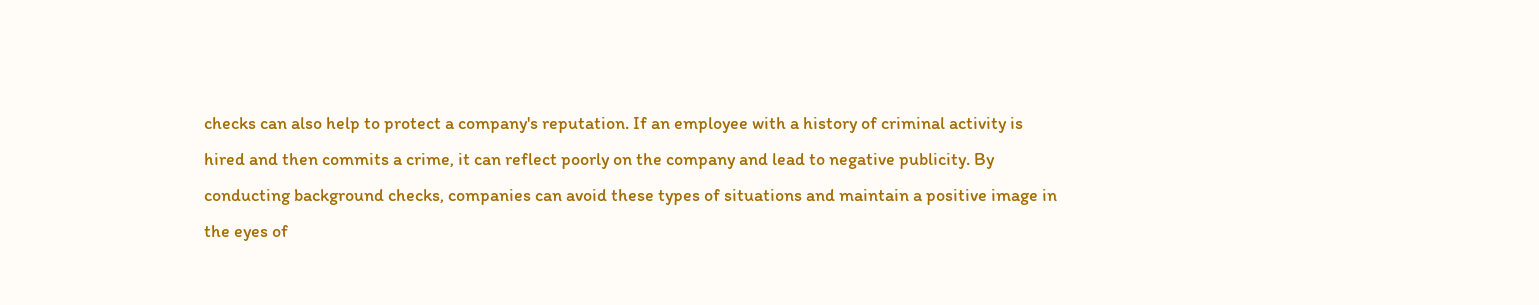checks can also help to protect a company's reputation. If an employee with a history of criminal activity is hired and then commits a crime, it can reflect poorly on the company and lead to negative publicity. By conducting background checks, companies can avoid these types of situations and maintain a positive image in the eyes of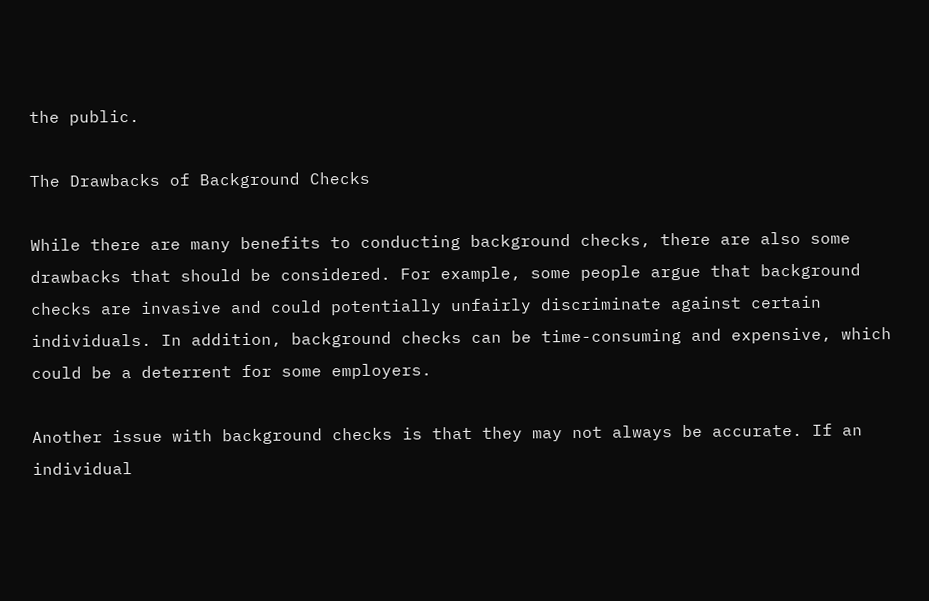the public.

The Drawbacks of Background Checks

While there are many benefits to conducting background checks, there are also some drawbacks that should be considered. For example, some people argue that background checks are invasive and could potentially unfairly discriminate against certain individuals. In addition, background checks can be time-consuming and expensive, which could be a deterrent for some employers.

Another issue with background checks is that they may not always be accurate. If an individual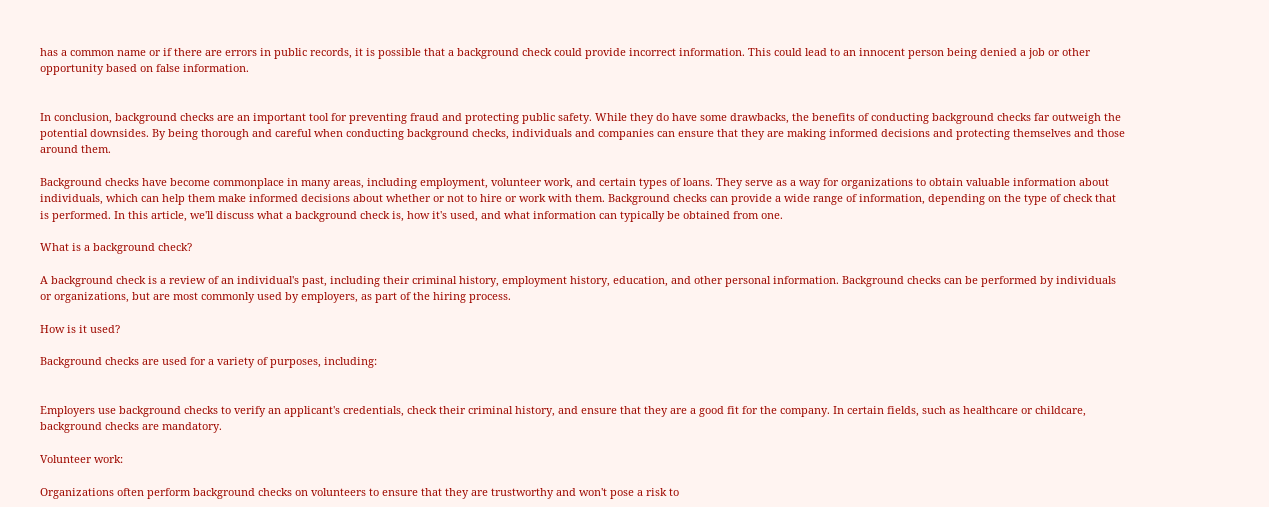has a common name or if there are errors in public records, it is possible that a background check could provide incorrect information. This could lead to an innocent person being denied a job or other opportunity based on false information.


In conclusion, background checks are an important tool for preventing fraud and protecting public safety. While they do have some drawbacks, the benefits of conducting background checks far outweigh the potential downsides. By being thorough and careful when conducting background checks, individuals and companies can ensure that they are making informed decisions and protecting themselves and those around them.

Background checks have become commonplace in many areas, including employment, volunteer work, and certain types of loans. They serve as a way for organizations to obtain valuable information about individuals, which can help them make informed decisions about whether or not to hire or work with them. Background checks can provide a wide range of information, depending on the type of check that is performed. In this article, we'll discuss what a background check is, how it's used, and what information can typically be obtained from one.

What is a background check?

A background check is a review of an individual's past, including their criminal history, employment history, education, and other personal information. Background checks can be performed by individuals or organizations, but are most commonly used by employers, as part of the hiring process.

How is it used?

Background checks are used for a variety of purposes, including:


Employers use background checks to verify an applicant's credentials, check their criminal history, and ensure that they are a good fit for the company. In certain fields, such as healthcare or childcare, background checks are mandatory.

Volunteer work:

Organizations often perform background checks on volunteers to ensure that they are trustworthy and won't pose a risk to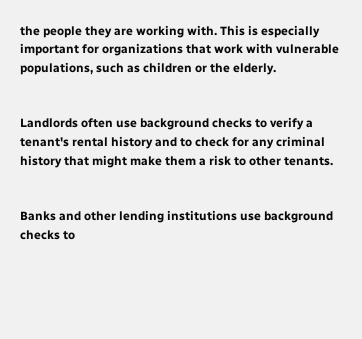the people they are working with. This is especially important for organizations that work with vulnerable populations, such as children or the elderly.


Landlords often use background checks to verify a tenant's rental history and to check for any criminal history that might make them a risk to other tenants.


Banks and other lending institutions use background checks to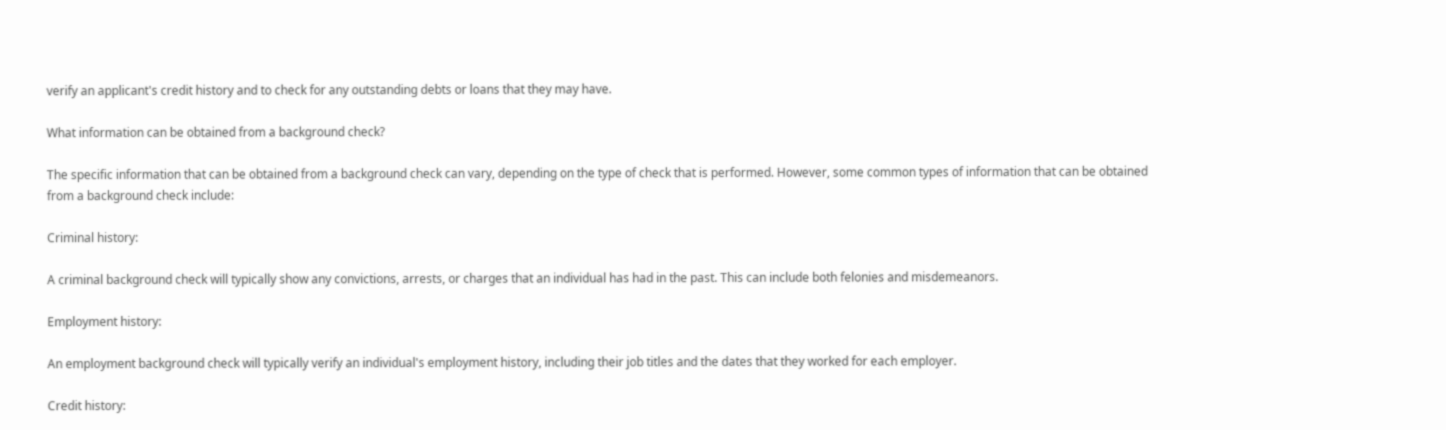verify an applicant's credit history and to check for any outstanding debts or loans that they may have.

What information can be obtained from a background check?

The specific information that can be obtained from a background check can vary, depending on the type of check that is performed. However, some common types of information that can be obtained from a background check include:

Criminal history:

A criminal background check will typically show any convictions, arrests, or charges that an individual has had in the past. This can include both felonies and misdemeanors.

Employment history:

An employment background check will typically verify an individual's employment history, including their job titles and the dates that they worked for each employer.

Credit history: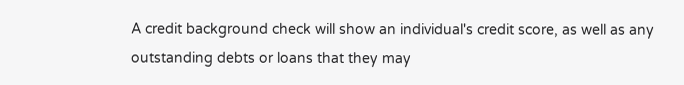A credit background check will show an individual's credit score, as well as any outstanding debts or loans that they may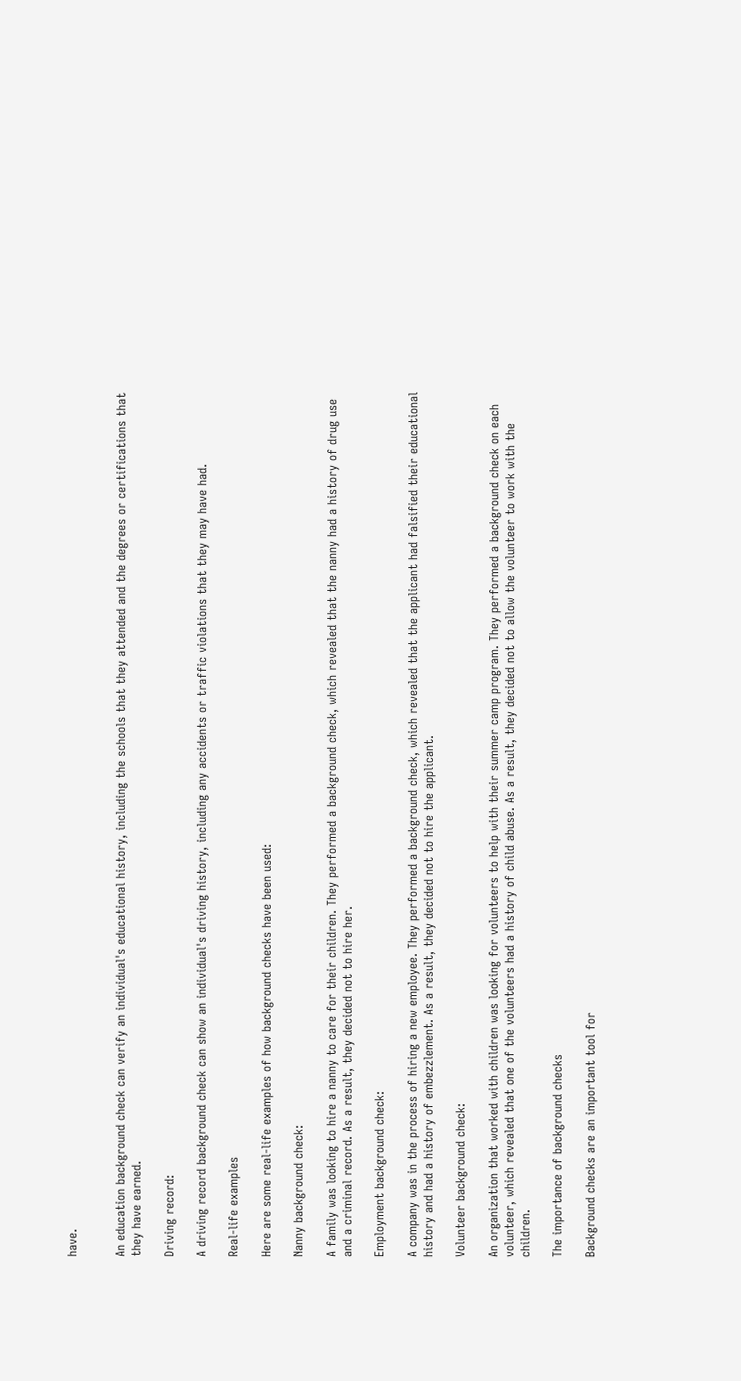have.


An education background check can verify an individual's educational history, including the schools that they attended and the degrees or certifications that they have earned.

Driving record:

A driving record background check can show an individual's driving history, including any accidents or traffic violations that they may have had.

Real-life examples

Here are some real-life examples of how background checks have been used:

Nanny background check:

A family was looking to hire a nanny to care for their children. They performed a background check, which revealed that the nanny had a history of drug use and a criminal record. As a result, they decided not to hire her.

Employment background check:

A company was in the process of hiring a new employee. They performed a background check, which revealed that the applicant had falsified their educational history and had a history of embezzlement. As a result, they decided not to hire the applicant.

Volunteer background check:

An organization that worked with children was looking for volunteers to help with their summer camp program. They performed a background check on each volunteer, which revealed that one of the volunteers had a history of child abuse. As a result, they decided not to allow the volunteer to work with the children.

The importance of background checks

Background checks are an important tool for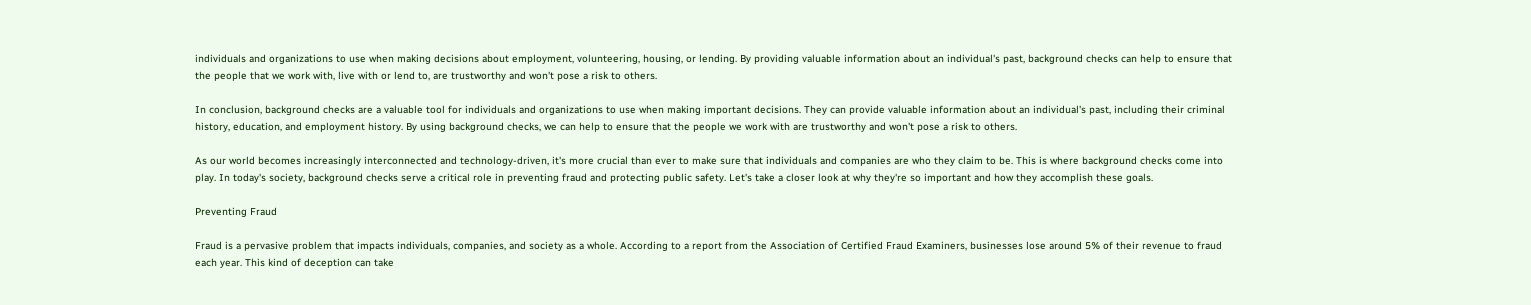individuals and organizations to use when making decisions about employment, volunteering, housing, or lending. By providing valuable information about an individual's past, background checks can help to ensure that the people that we work with, live with or lend to, are trustworthy and won't pose a risk to others.

In conclusion, background checks are a valuable tool for individuals and organizations to use when making important decisions. They can provide valuable information about an individual's past, including their criminal history, education, and employment history. By using background checks, we can help to ensure that the people we work with are trustworthy and won't pose a risk to others.

As our world becomes increasingly interconnected and technology-driven, it's more crucial than ever to make sure that individuals and companies are who they claim to be. This is where background checks come into play. In today's society, background checks serve a critical role in preventing fraud and protecting public safety. Let's take a closer look at why they're so important and how they accomplish these goals.

Preventing Fraud

Fraud is a pervasive problem that impacts individuals, companies, and society as a whole. According to a report from the Association of Certified Fraud Examiners, businesses lose around 5% of their revenue to fraud each year. This kind of deception can take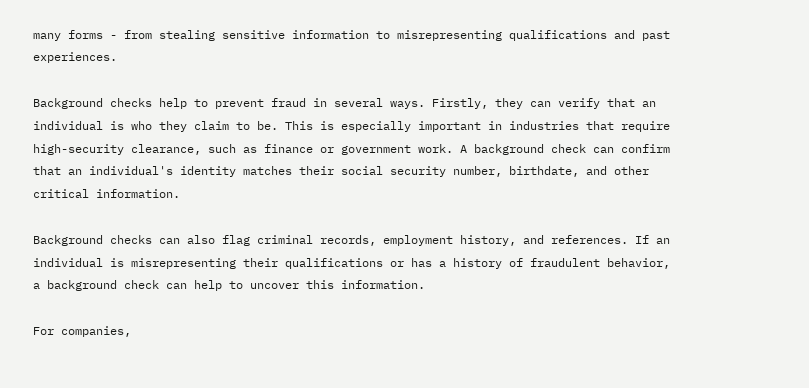many forms - from stealing sensitive information to misrepresenting qualifications and past experiences.

Background checks help to prevent fraud in several ways. Firstly, they can verify that an individual is who they claim to be. This is especially important in industries that require high-security clearance, such as finance or government work. A background check can confirm that an individual's identity matches their social security number, birthdate, and other critical information.

Background checks can also flag criminal records, employment history, and references. If an individual is misrepresenting their qualifications or has a history of fraudulent behavior, a background check can help to uncover this information.

For companies,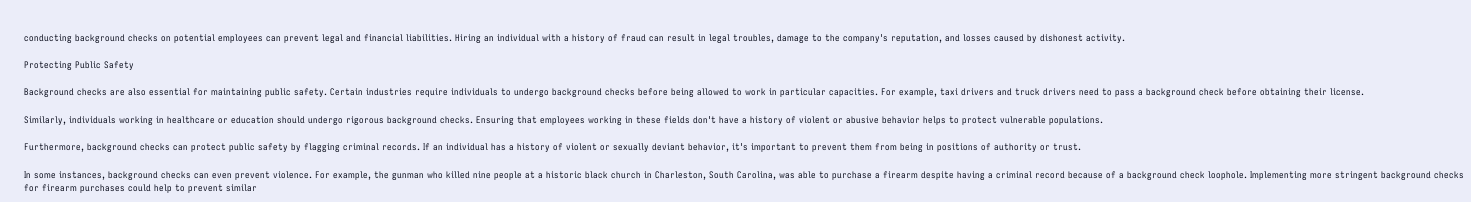conducting background checks on potential employees can prevent legal and financial liabilities. Hiring an individual with a history of fraud can result in legal troubles, damage to the company's reputation, and losses caused by dishonest activity.

Protecting Public Safety

Background checks are also essential for maintaining public safety. Certain industries require individuals to undergo background checks before being allowed to work in particular capacities. For example, taxi drivers and truck drivers need to pass a background check before obtaining their license.

Similarly, individuals working in healthcare or education should undergo rigorous background checks. Ensuring that employees working in these fields don't have a history of violent or abusive behavior helps to protect vulnerable populations.

Furthermore, background checks can protect public safety by flagging criminal records. If an individual has a history of violent or sexually deviant behavior, it's important to prevent them from being in positions of authority or trust.

In some instances, background checks can even prevent violence. For example, the gunman who killed nine people at a historic black church in Charleston, South Carolina, was able to purchase a firearm despite having a criminal record because of a background check loophole. Implementing more stringent background checks for firearm purchases could help to prevent similar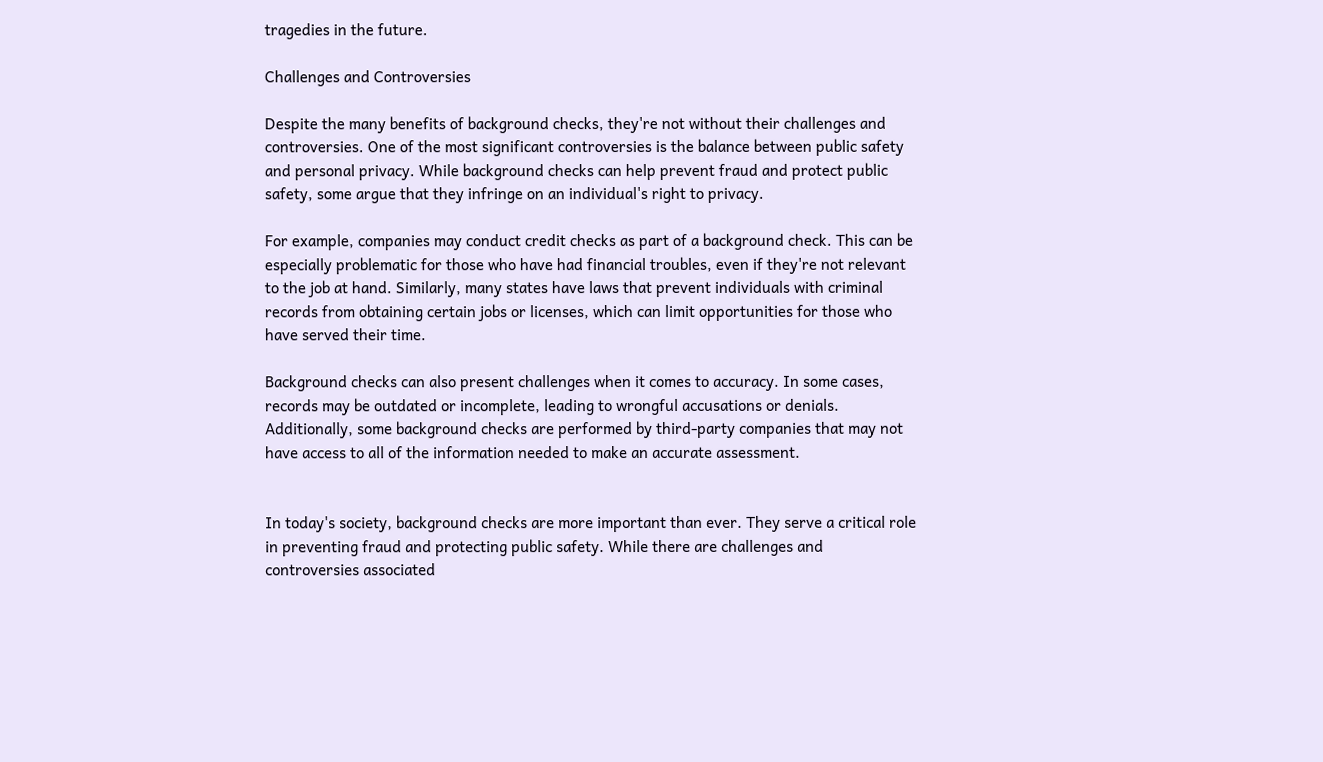tragedies in the future.

Challenges and Controversies

Despite the many benefits of background checks, they're not without their challenges and controversies. One of the most significant controversies is the balance between public safety and personal privacy. While background checks can help prevent fraud and protect public safety, some argue that they infringe on an individual's right to privacy.

For example, companies may conduct credit checks as part of a background check. This can be especially problematic for those who have had financial troubles, even if they're not relevant to the job at hand. Similarly, many states have laws that prevent individuals with criminal records from obtaining certain jobs or licenses, which can limit opportunities for those who have served their time.

Background checks can also present challenges when it comes to accuracy. In some cases, records may be outdated or incomplete, leading to wrongful accusations or denials. Additionally, some background checks are performed by third-party companies that may not have access to all of the information needed to make an accurate assessment.


In today's society, background checks are more important than ever. They serve a critical role in preventing fraud and protecting public safety. While there are challenges and controversies associated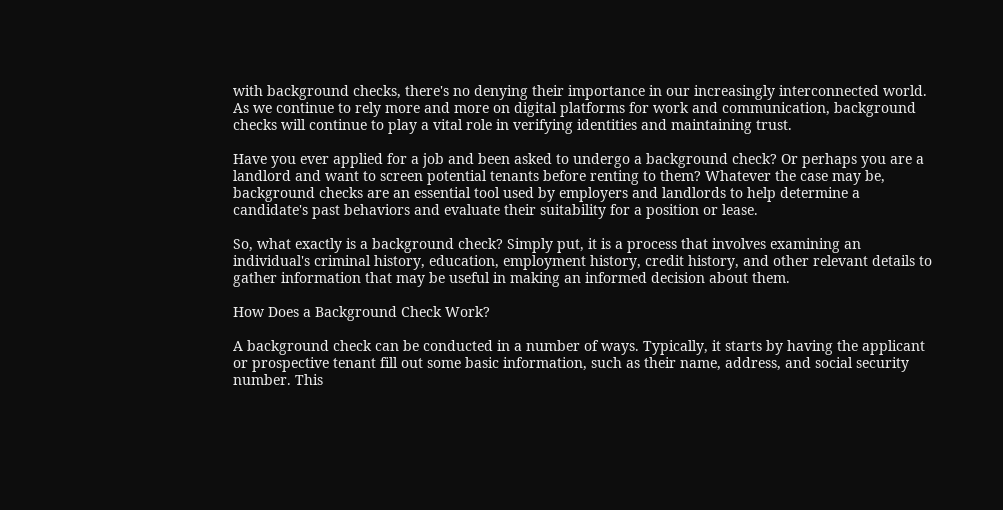with background checks, there's no denying their importance in our increasingly interconnected world. As we continue to rely more and more on digital platforms for work and communication, background checks will continue to play a vital role in verifying identities and maintaining trust.

Have you ever applied for a job and been asked to undergo a background check? Or perhaps you are a landlord and want to screen potential tenants before renting to them? Whatever the case may be, background checks are an essential tool used by employers and landlords to help determine a candidate's past behaviors and evaluate their suitability for a position or lease.

So, what exactly is a background check? Simply put, it is a process that involves examining an individual's criminal history, education, employment history, credit history, and other relevant details to gather information that may be useful in making an informed decision about them.

How Does a Background Check Work?

A background check can be conducted in a number of ways. Typically, it starts by having the applicant or prospective tenant fill out some basic information, such as their name, address, and social security number. This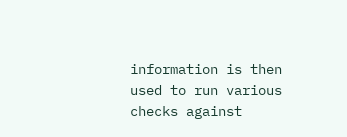information is then used to run various checks against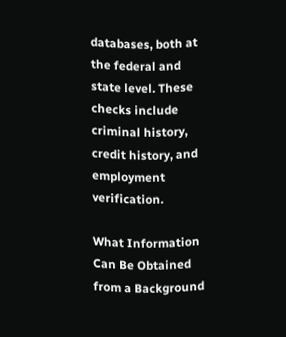databases, both at the federal and state level. These checks include criminal history, credit history, and employment verification.

What Information Can Be Obtained from a Background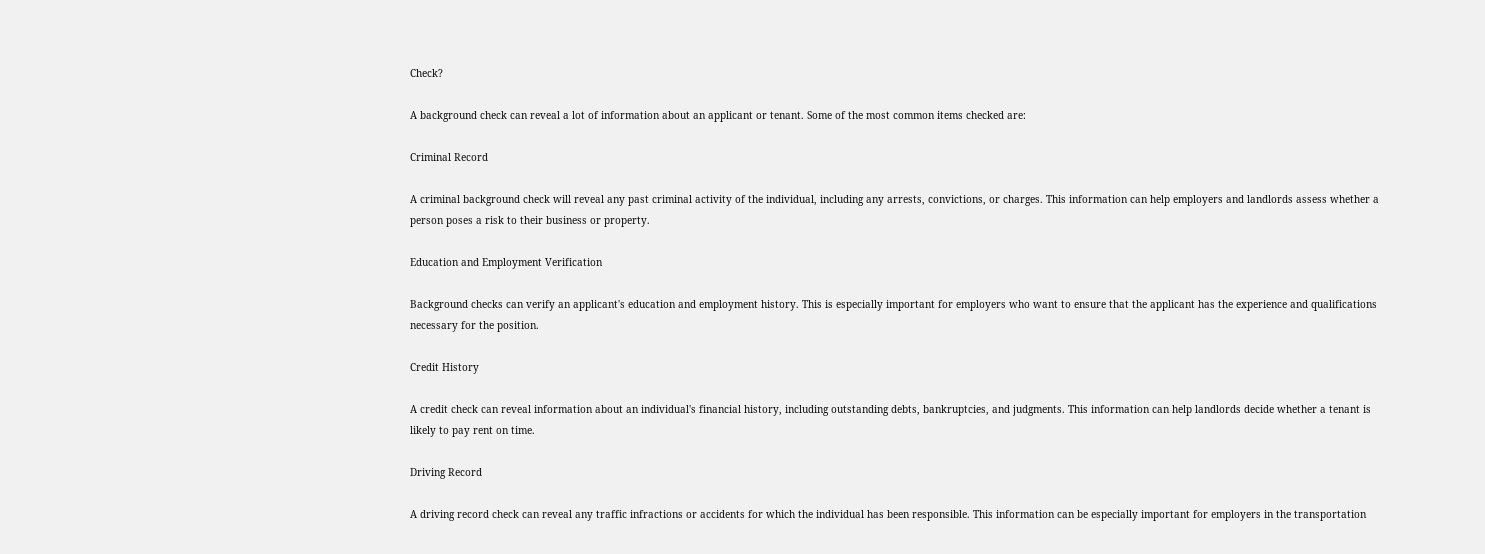Check?

A background check can reveal a lot of information about an applicant or tenant. Some of the most common items checked are:

Criminal Record

A criminal background check will reveal any past criminal activity of the individual, including any arrests, convictions, or charges. This information can help employers and landlords assess whether a person poses a risk to their business or property.

Education and Employment Verification

Background checks can verify an applicant's education and employment history. This is especially important for employers who want to ensure that the applicant has the experience and qualifications necessary for the position.

Credit History

A credit check can reveal information about an individual's financial history, including outstanding debts, bankruptcies, and judgments. This information can help landlords decide whether a tenant is likely to pay rent on time.

Driving Record

A driving record check can reveal any traffic infractions or accidents for which the individual has been responsible. This information can be especially important for employers in the transportation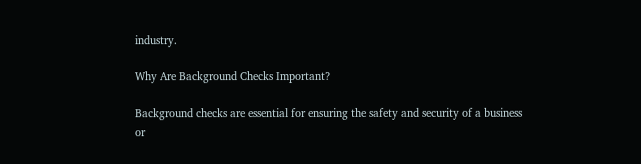industry.

Why Are Background Checks Important?

Background checks are essential for ensuring the safety and security of a business or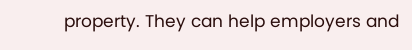property. They can help employers and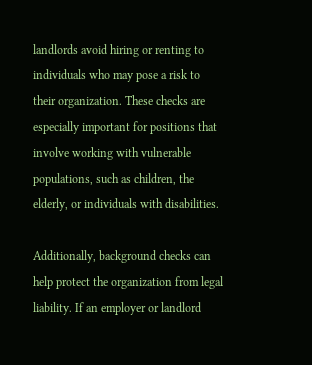landlords avoid hiring or renting to individuals who may pose a risk to their organization. These checks are especially important for positions that involve working with vulnerable populations, such as children, the elderly, or individuals with disabilities.

Additionally, background checks can help protect the organization from legal liability. If an employer or landlord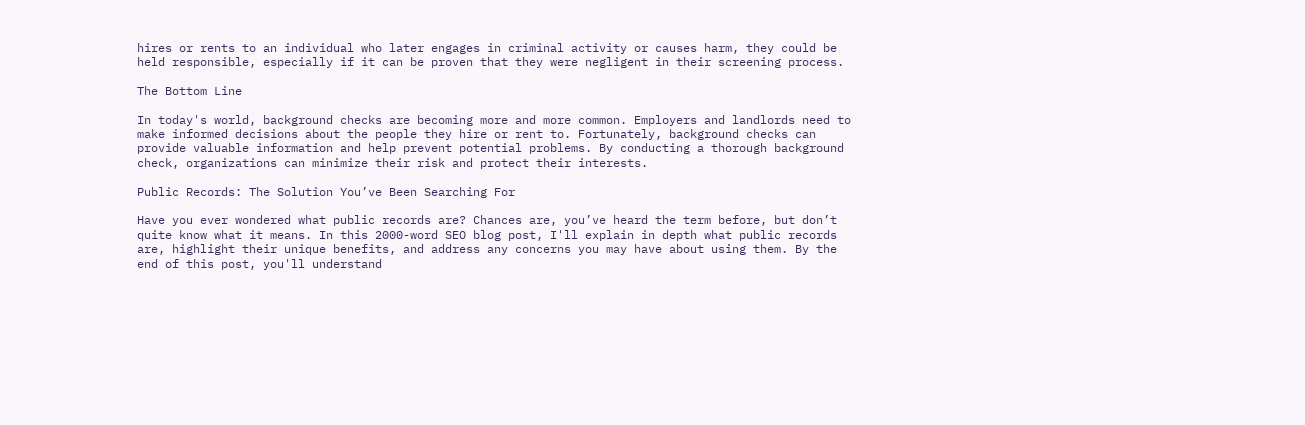hires or rents to an individual who later engages in criminal activity or causes harm, they could be held responsible, especially if it can be proven that they were negligent in their screening process.

The Bottom Line

In today's world, background checks are becoming more and more common. Employers and landlords need to make informed decisions about the people they hire or rent to. Fortunately, background checks can provide valuable information and help prevent potential problems. By conducting a thorough background check, organizations can minimize their risk and protect their interests.

Public Records: The Solution You’ve Been Searching For

Have you ever wondered what public records are? Chances are, you’ve heard the term before, but don’t quite know what it means. In this 2000-word SEO blog post, I'll explain in depth what public records are, highlight their unique benefits, and address any concerns you may have about using them. By the end of this post, you'll understand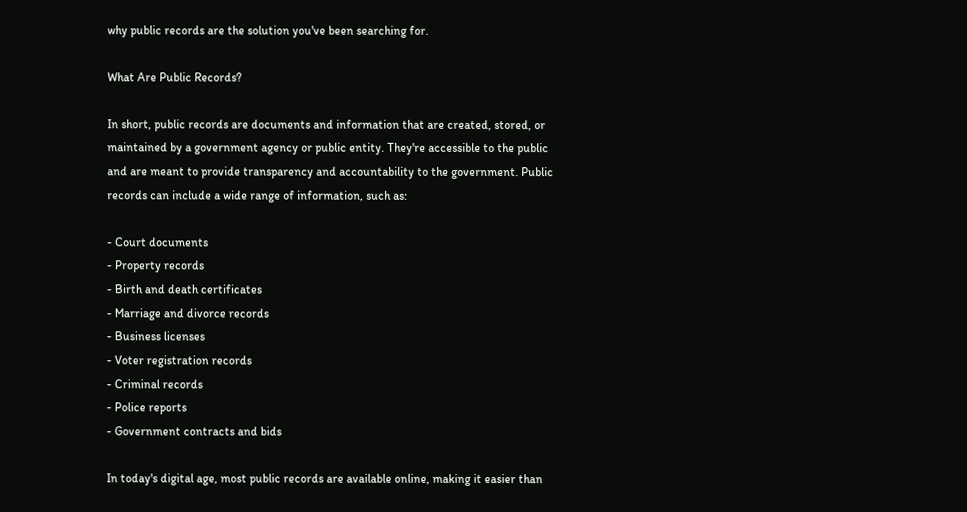why public records are the solution you've been searching for.

What Are Public Records?

In short, public records are documents and information that are created, stored, or maintained by a government agency or public entity. They're accessible to the public and are meant to provide transparency and accountability to the government. Public records can include a wide range of information, such as:

- Court documents
- Property records
- Birth and death certificates
- Marriage and divorce records
- Business licenses
- Voter registration records
- Criminal records
- Police reports
- Government contracts and bids

In today's digital age, most public records are available online, making it easier than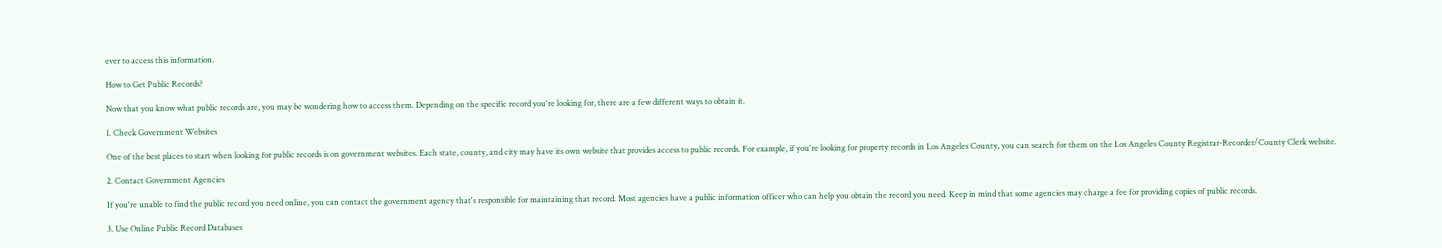ever to access this information.

How to Get Public Records?

Now that you know what public records are, you may be wondering how to access them. Depending on the specific record you're looking for, there are a few different ways to obtain it.

1. Check Government Websites

One of the best places to start when looking for public records is on government websites. Each state, county, and city may have its own website that provides access to public records. For example, if you're looking for property records in Los Angeles County, you can search for them on the Los Angeles County Registrar-Recorder/County Clerk website.

2. Contact Government Agencies

If you're unable to find the public record you need online, you can contact the government agency that's responsible for maintaining that record. Most agencies have a public information officer who can help you obtain the record you need. Keep in mind that some agencies may charge a fee for providing copies of public records.

3. Use Online Public Record Databases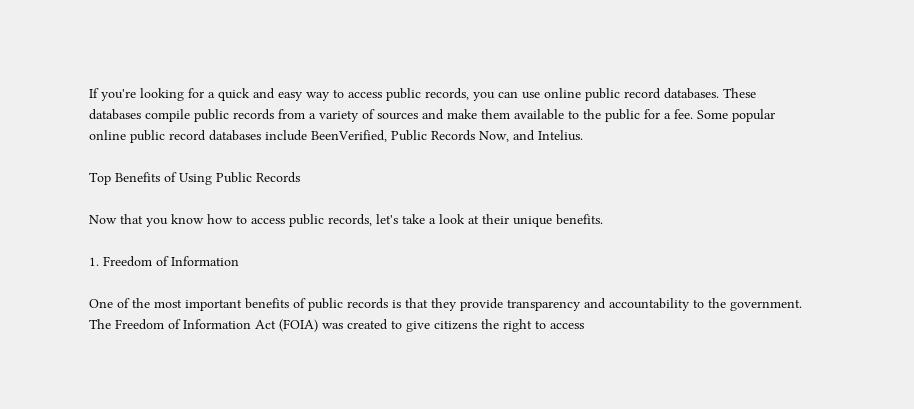If you're looking for a quick and easy way to access public records, you can use online public record databases. These databases compile public records from a variety of sources and make them available to the public for a fee. Some popular online public record databases include BeenVerified, Public Records Now, and Intelius.

Top Benefits of Using Public Records

Now that you know how to access public records, let's take a look at their unique benefits.

1. Freedom of Information

One of the most important benefits of public records is that they provide transparency and accountability to the government. The Freedom of Information Act (FOIA) was created to give citizens the right to access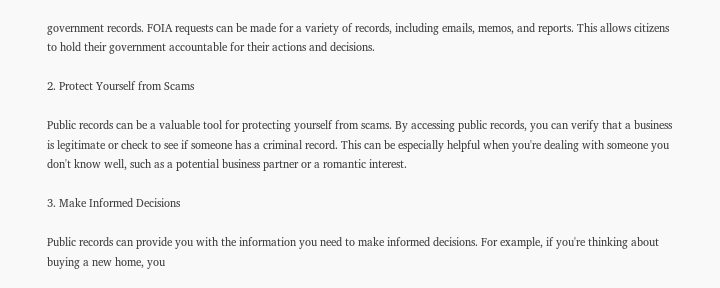government records. FOIA requests can be made for a variety of records, including emails, memos, and reports. This allows citizens to hold their government accountable for their actions and decisions.

2. Protect Yourself from Scams

Public records can be a valuable tool for protecting yourself from scams. By accessing public records, you can verify that a business is legitimate or check to see if someone has a criminal record. This can be especially helpful when you're dealing with someone you don't know well, such as a potential business partner or a romantic interest.

3. Make Informed Decisions

Public records can provide you with the information you need to make informed decisions. For example, if you're thinking about buying a new home, you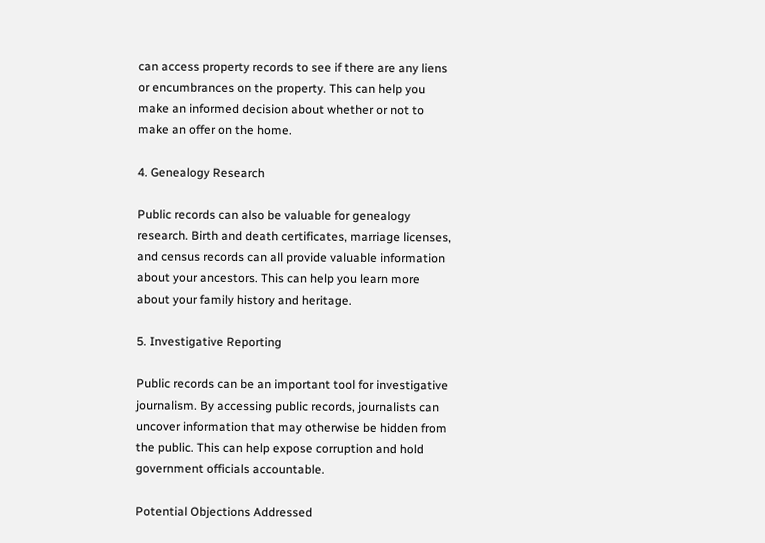can access property records to see if there are any liens or encumbrances on the property. This can help you make an informed decision about whether or not to make an offer on the home.

4. Genealogy Research

Public records can also be valuable for genealogy research. Birth and death certificates, marriage licenses, and census records can all provide valuable information about your ancestors. This can help you learn more about your family history and heritage.

5. Investigative Reporting

Public records can be an important tool for investigative journalism. By accessing public records, journalists can uncover information that may otherwise be hidden from the public. This can help expose corruption and hold government officials accountable.

Potential Objections Addressed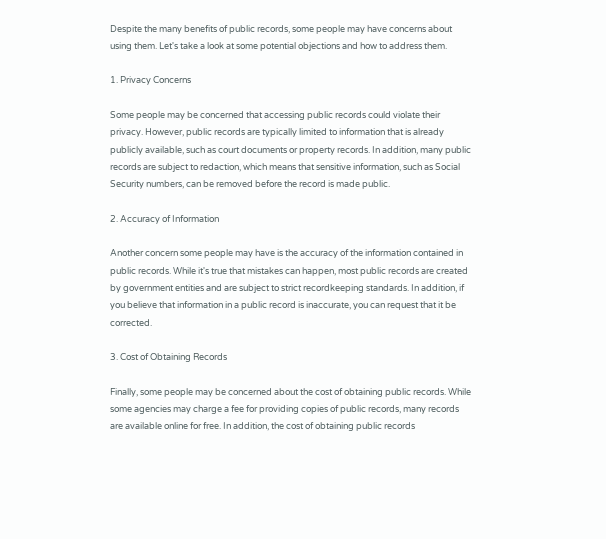Despite the many benefits of public records, some people may have concerns about using them. Let's take a look at some potential objections and how to address them.

1. Privacy Concerns

Some people may be concerned that accessing public records could violate their privacy. However, public records are typically limited to information that is already publicly available, such as court documents or property records. In addition, many public records are subject to redaction, which means that sensitive information, such as Social Security numbers, can be removed before the record is made public.

2. Accuracy of Information

Another concern some people may have is the accuracy of the information contained in public records. While it's true that mistakes can happen, most public records are created by government entities and are subject to strict recordkeeping standards. In addition, if you believe that information in a public record is inaccurate, you can request that it be corrected.

3. Cost of Obtaining Records

Finally, some people may be concerned about the cost of obtaining public records. While some agencies may charge a fee for providing copies of public records, many records are available online for free. In addition, the cost of obtaining public records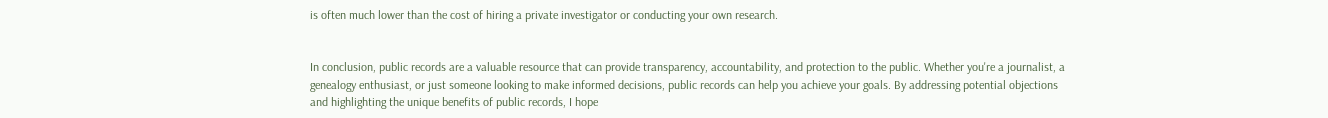is often much lower than the cost of hiring a private investigator or conducting your own research.


In conclusion, public records are a valuable resource that can provide transparency, accountability, and protection to the public. Whether you're a journalist, a genealogy enthusiast, or just someone looking to make informed decisions, public records can help you achieve your goals. By addressing potential objections and highlighting the unique benefits of public records, I hope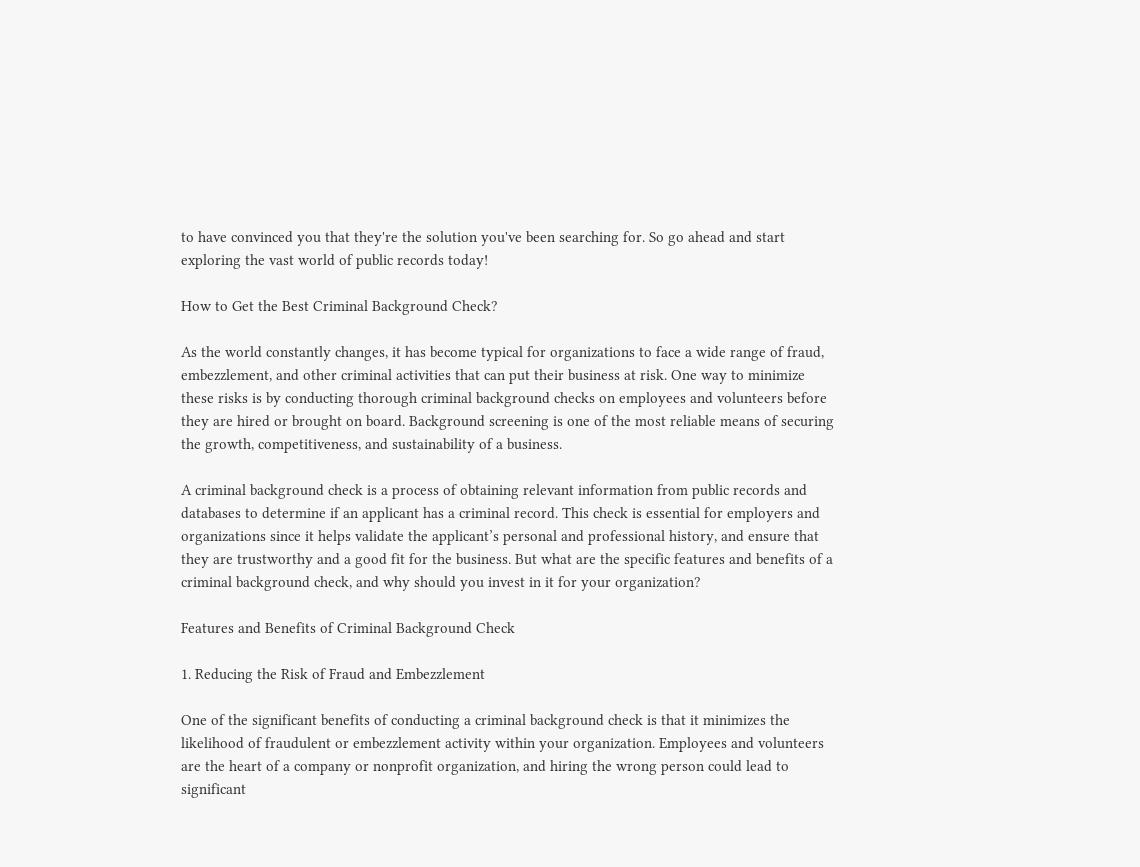to have convinced you that they're the solution you've been searching for. So go ahead and start exploring the vast world of public records today!

How to Get the Best Criminal Background Check?

As the world constantly changes, it has become typical for organizations to face a wide range of fraud, embezzlement, and other criminal activities that can put their business at risk. One way to minimize these risks is by conducting thorough criminal background checks on employees and volunteers before they are hired or brought on board. Background screening is one of the most reliable means of securing the growth, competitiveness, and sustainability of a business.

A criminal background check is a process of obtaining relevant information from public records and databases to determine if an applicant has a criminal record. This check is essential for employers and organizations since it helps validate the applicant’s personal and professional history, and ensure that they are trustworthy and a good fit for the business. But what are the specific features and benefits of a criminal background check, and why should you invest in it for your organization?

Features and Benefits of Criminal Background Check

1. Reducing the Risk of Fraud and Embezzlement

One of the significant benefits of conducting a criminal background check is that it minimizes the likelihood of fraudulent or embezzlement activity within your organization. Employees and volunteers are the heart of a company or nonprofit organization, and hiring the wrong person could lead to significant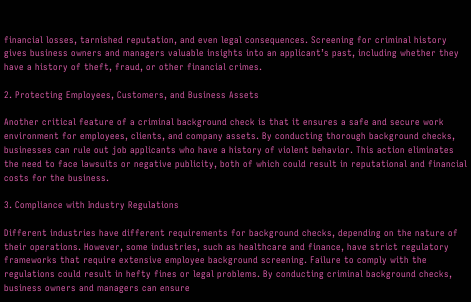financial losses, tarnished reputation, and even legal consequences. Screening for criminal history gives business owners and managers valuable insights into an applicant’s past, including whether they have a history of theft, fraud, or other financial crimes.

2. Protecting Employees, Customers, and Business Assets

Another critical feature of a criminal background check is that it ensures a safe and secure work environment for employees, clients, and company assets. By conducting thorough background checks, businesses can rule out job applicants who have a history of violent behavior. This action eliminates the need to face lawsuits or negative publicity, both of which could result in reputational and financial costs for the business.

3. Compliance with Industry Regulations

Different industries have different requirements for background checks, depending on the nature of their operations. However, some industries, such as healthcare and finance, have strict regulatory frameworks that require extensive employee background screening. Failure to comply with the regulations could result in hefty fines or legal problems. By conducting criminal background checks, business owners and managers can ensure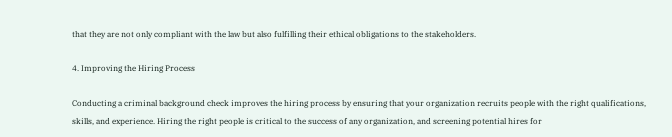that they are not only compliant with the law but also fulfilling their ethical obligations to the stakeholders.

4. Improving the Hiring Process

Conducting a criminal background check improves the hiring process by ensuring that your organization recruits people with the right qualifications, skills, and experience. Hiring the right people is critical to the success of any organization, and screening potential hires for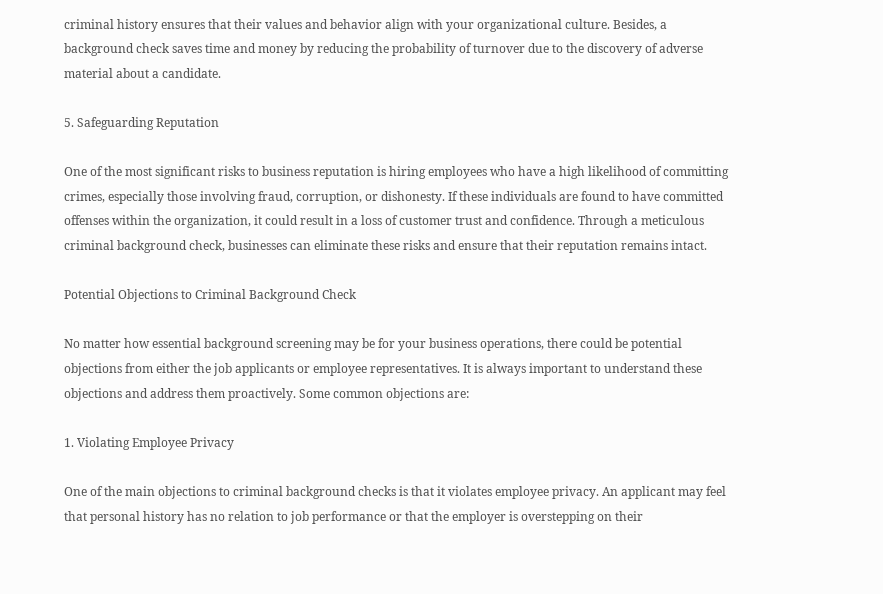criminal history ensures that their values and behavior align with your organizational culture. Besides, a background check saves time and money by reducing the probability of turnover due to the discovery of adverse material about a candidate.

5. Safeguarding Reputation

One of the most significant risks to business reputation is hiring employees who have a high likelihood of committing crimes, especially those involving fraud, corruption, or dishonesty. If these individuals are found to have committed offenses within the organization, it could result in a loss of customer trust and confidence. Through a meticulous criminal background check, businesses can eliminate these risks and ensure that their reputation remains intact.

Potential Objections to Criminal Background Check

No matter how essential background screening may be for your business operations, there could be potential objections from either the job applicants or employee representatives. It is always important to understand these objections and address them proactively. Some common objections are:

1. Violating Employee Privacy

One of the main objections to criminal background checks is that it violates employee privacy. An applicant may feel that personal history has no relation to job performance or that the employer is overstepping on their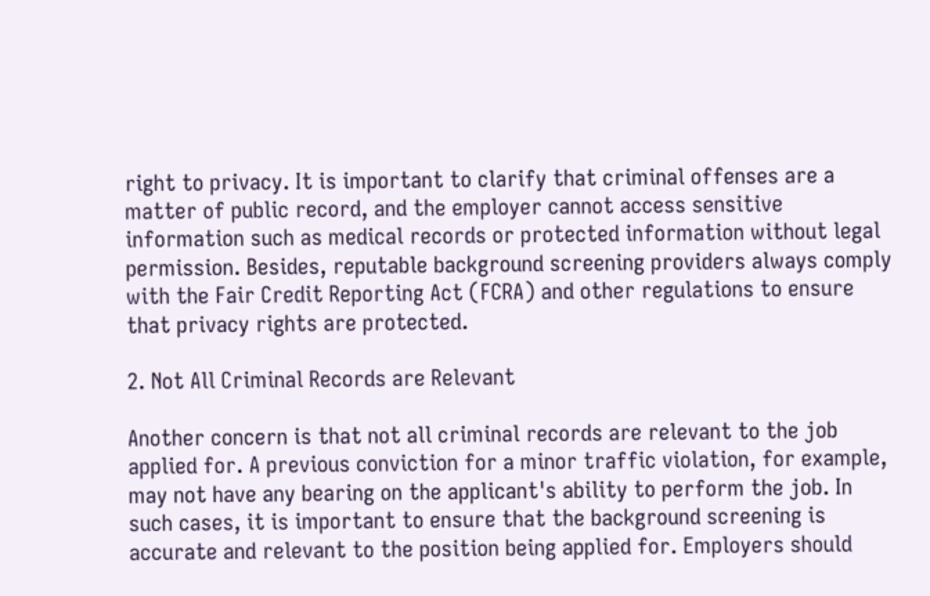right to privacy. It is important to clarify that criminal offenses are a matter of public record, and the employer cannot access sensitive information such as medical records or protected information without legal permission. Besides, reputable background screening providers always comply with the Fair Credit Reporting Act (FCRA) and other regulations to ensure that privacy rights are protected.

2. Not All Criminal Records are Relevant

Another concern is that not all criminal records are relevant to the job applied for. A previous conviction for a minor traffic violation, for example, may not have any bearing on the applicant's ability to perform the job. In such cases, it is important to ensure that the background screening is accurate and relevant to the position being applied for. Employers should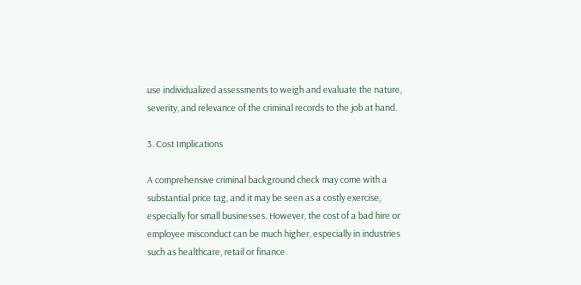use individualized assessments to weigh and evaluate the nature, severity, and relevance of the criminal records to the job at hand.

3. Cost Implications

A comprehensive criminal background check may come with a substantial price tag, and it may be seen as a costly exercise, especially for small businesses. However, the cost of a bad hire or employee misconduct can be much higher, especially in industries such as healthcare, retail or finance.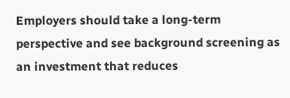Employers should take a long-term perspective and see background screening as an investment that reduces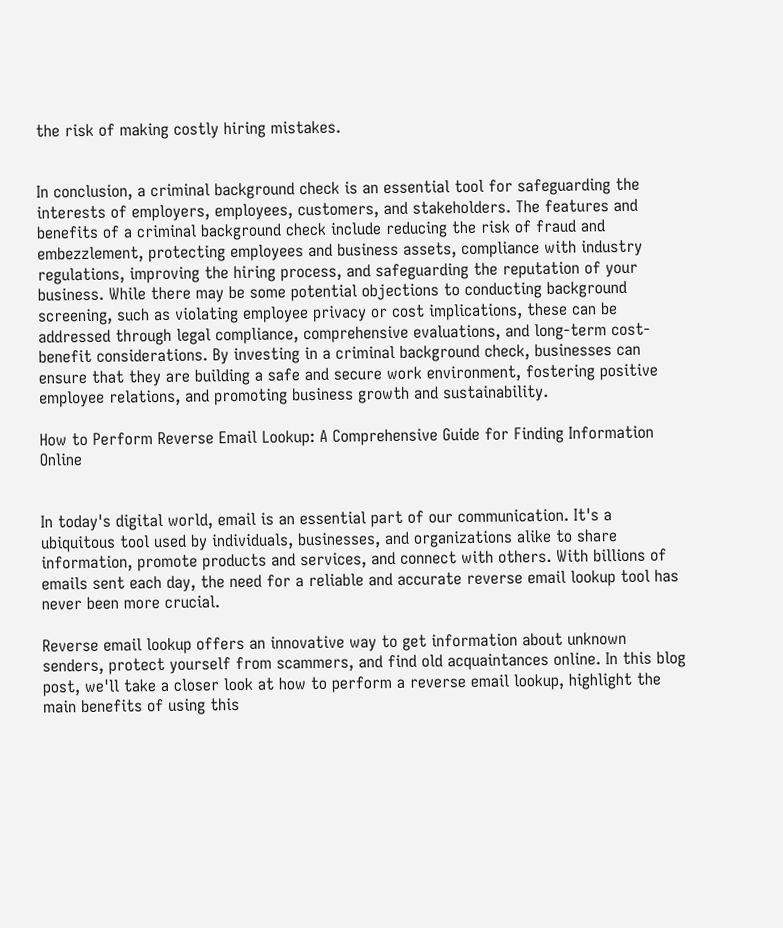the risk of making costly hiring mistakes.


In conclusion, a criminal background check is an essential tool for safeguarding the interests of employers, employees, customers, and stakeholders. The features and benefits of a criminal background check include reducing the risk of fraud and embezzlement, protecting employees and business assets, compliance with industry regulations, improving the hiring process, and safeguarding the reputation of your business. While there may be some potential objections to conducting background screening, such as violating employee privacy or cost implications, these can be addressed through legal compliance, comprehensive evaluations, and long-term cost-benefit considerations. By investing in a criminal background check, businesses can ensure that they are building a safe and secure work environment, fostering positive employee relations, and promoting business growth and sustainability.

How to Perform Reverse Email Lookup: A Comprehensive Guide for Finding Information Online


In today's digital world, email is an essential part of our communication. It's a ubiquitous tool used by individuals, businesses, and organizations alike to share information, promote products and services, and connect with others. With billions of emails sent each day, the need for a reliable and accurate reverse email lookup tool has never been more crucial.

Reverse email lookup offers an innovative way to get information about unknown senders, protect yourself from scammers, and find old acquaintances online. In this blog post, we'll take a closer look at how to perform a reverse email lookup, highlight the main benefits of using this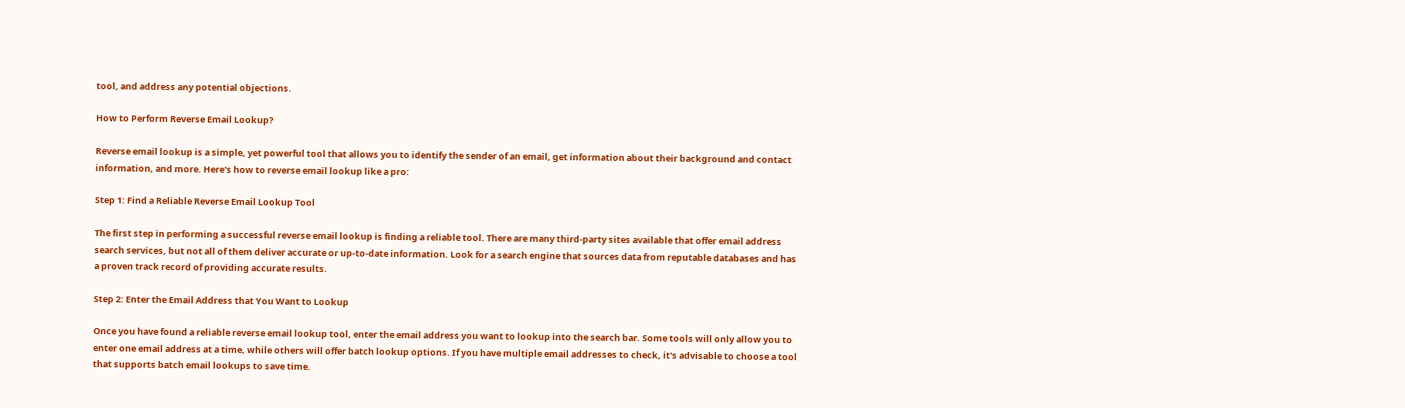tool, and address any potential objections.

How to Perform Reverse Email Lookup?

Reverse email lookup is a simple, yet powerful tool that allows you to identify the sender of an email, get information about their background and contact information, and more. Here's how to reverse email lookup like a pro:

Step 1: Find a Reliable Reverse Email Lookup Tool

The first step in performing a successful reverse email lookup is finding a reliable tool. There are many third-party sites available that offer email address search services, but not all of them deliver accurate or up-to-date information. Look for a search engine that sources data from reputable databases and has a proven track record of providing accurate results.

Step 2: Enter the Email Address that You Want to Lookup

Once you have found a reliable reverse email lookup tool, enter the email address you want to lookup into the search bar. Some tools will only allow you to enter one email address at a time, while others will offer batch lookup options. If you have multiple email addresses to check, it's advisable to choose a tool that supports batch email lookups to save time.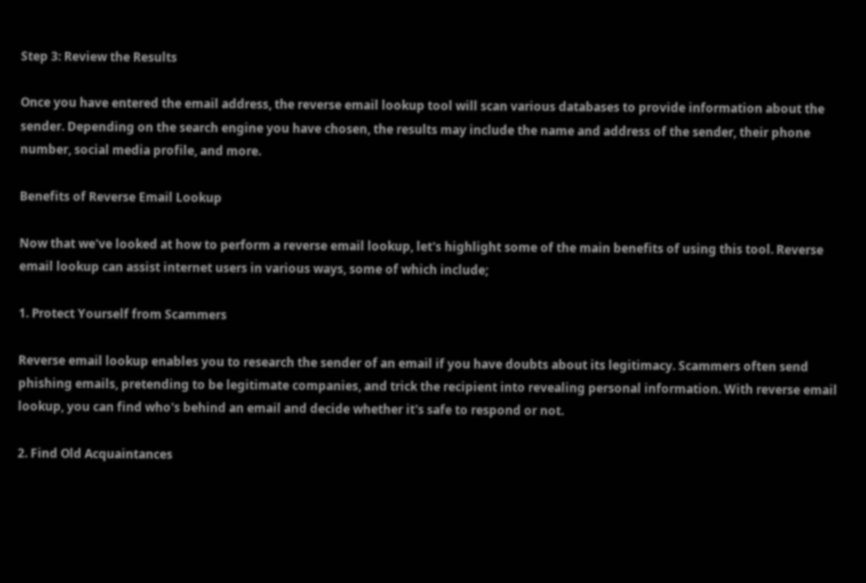Step 3: Review the Results

Once you have entered the email address, the reverse email lookup tool will scan various databases to provide information about the sender. Depending on the search engine you have chosen, the results may include the name and address of the sender, their phone number, social media profile, and more.

Benefits of Reverse Email Lookup

Now that we've looked at how to perform a reverse email lookup, let's highlight some of the main benefits of using this tool. Reverse email lookup can assist internet users in various ways, some of which include;

1. Protect Yourself from Scammers

Reverse email lookup enables you to research the sender of an email if you have doubts about its legitimacy. Scammers often send phishing emails, pretending to be legitimate companies, and trick the recipient into revealing personal information. With reverse email lookup, you can find who's behind an email and decide whether it's safe to respond or not.

2. Find Old Acquaintances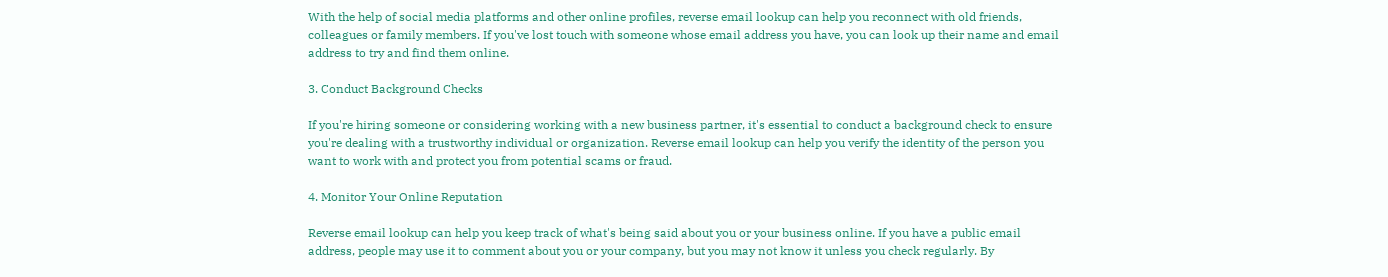With the help of social media platforms and other online profiles, reverse email lookup can help you reconnect with old friends, colleagues or family members. If you've lost touch with someone whose email address you have, you can look up their name and email address to try and find them online.

3. Conduct Background Checks

If you're hiring someone or considering working with a new business partner, it's essential to conduct a background check to ensure you're dealing with a trustworthy individual or organization. Reverse email lookup can help you verify the identity of the person you want to work with and protect you from potential scams or fraud.

4. Monitor Your Online Reputation

Reverse email lookup can help you keep track of what's being said about you or your business online. If you have a public email address, people may use it to comment about you or your company, but you may not know it unless you check regularly. By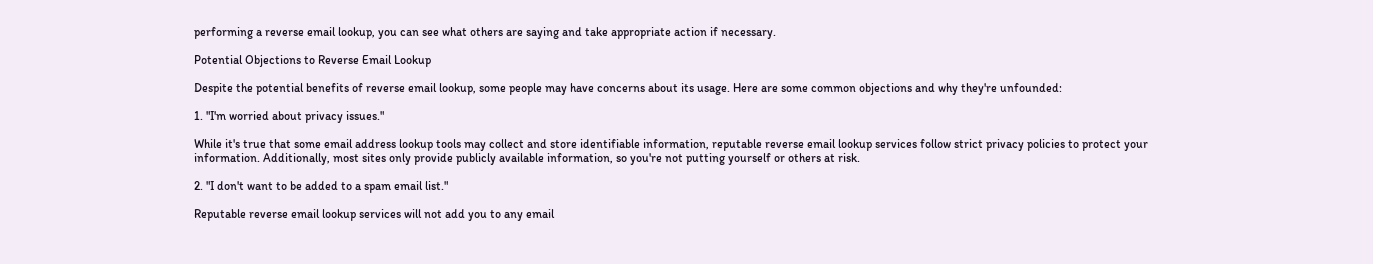performing a reverse email lookup, you can see what others are saying and take appropriate action if necessary.

Potential Objections to Reverse Email Lookup

Despite the potential benefits of reverse email lookup, some people may have concerns about its usage. Here are some common objections and why they're unfounded:

1. "I'm worried about privacy issues."

While it's true that some email address lookup tools may collect and store identifiable information, reputable reverse email lookup services follow strict privacy policies to protect your information. Additionally, most sites only provide publicly available information, so you're not putting yourself or others at risk.

2. "I don't want to be added to a spam email list."

Reputable reverse email lookup services will not add you to any email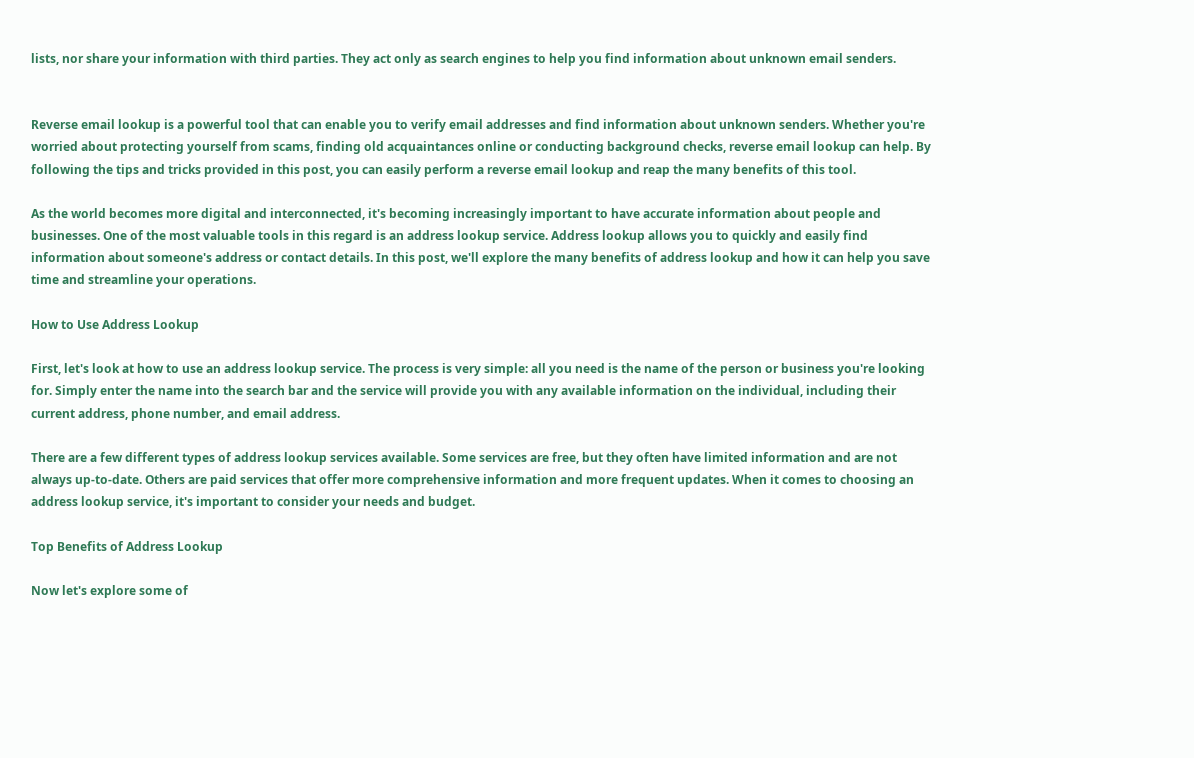lists, nor share your information with third parties. They act only as search engines to help you find information about unknown email senders.


Reverse email lookup is a powerful tool that can enable you to verify email addresses and find information about unknown senders. Whether you're worried about protecting yourself from scams, finding old acquaintances online or conducting background checks, reverse email lookup can help. By following the tips and tricks provided in this post, you can easily perform a reverse email lookup and reap the many benefits of this tool.

As the world becomes more digital and interconnected, it's becoming increasingly important to have accurate information about people and businesses. One of the most valuable tools in this regard is an address lookup service. Address lookup allows you to quickly and easily find information about someone's address or contact details. In this post, we'll explore the many benefits of address lookup and how it can help you save time and streamline your operations.

How to Use Address Lookup

First, let's look at how to use an address lookup service. The process is very simple: all you need is the name of the person or business you're looking for. Simply enter the name into the search bar and the service will provide you with any available information on the individual, including their current address, phone number, and email address.

There are a few different types of address lookup services available. Some services are free, but they often have limited information and are not always up-to-date. Others are paid services that offer more comprehensive information and more frequent updates. When it comes to choosing an address lookup service, it's important to consider your needs and budget.

Top Benefits of Address Lookup

Now let's explore some of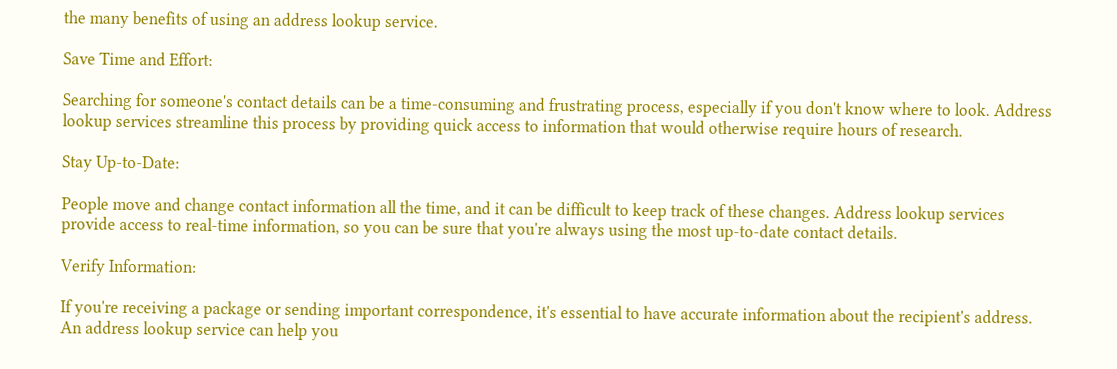the many benefits of using an address lookup service.

Save Time and Effort:

Searching for someone's contact details can be a time-consuming and frustrating process, especially if you don't know where to look. Address lookup services streamline this process by providing quick access to information that would otherwise require hours of research.

Stay Up-to-Date:

People move and change contact information all the time, and it can be difficult to keep track of these changes. Address lookup services provide access to real-time information, so you can be sure that you're always using the most up-to-date contact details.

Verify Information:

If you're receiving a package or sending important correspondence, it's essential to have accurate information about the recipient's address. An address lookup service can help you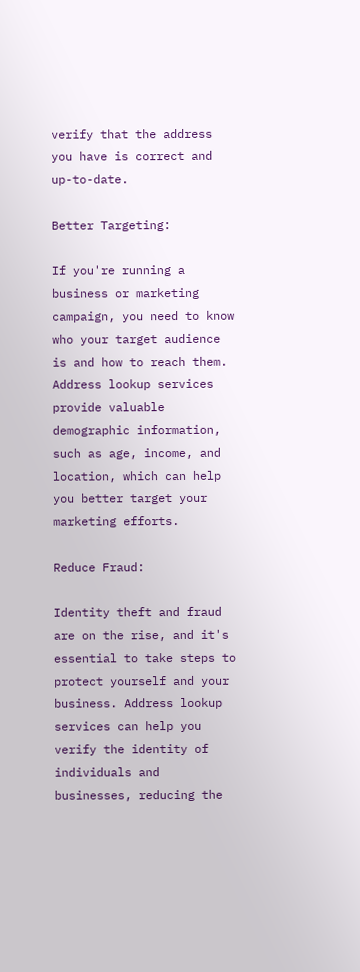verify that the address you have is correct and up-to-date.

Better Targeting:

If you're running a business or marketing campaign, you need to know who your target audience is and how to reach them. Address lookup services provide valuable demographic information, such as age, income, and location, which can help you better target your marketing efforts.

Reduce Fraud:

Identity theft and fraud are on the rise, and it's essential to take steps to protect yourself and your business. Address lookup services can help you verify the identity of individuals and businesses, reducing the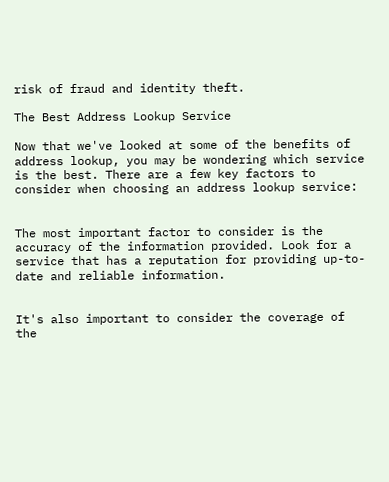risk of fraud and identity theft.

The Best Address Lookup Service

Now that we've looked at some of the benefits of address lookup, you may be wondering which service is the best. There are a few key factors to consider when choosing an address lookup service:


The most important factor to consider is the accuracy of the information provided. Look for a service that has a reputation for providing up-to-date and reliable information.


It's also important to consider the coverage of the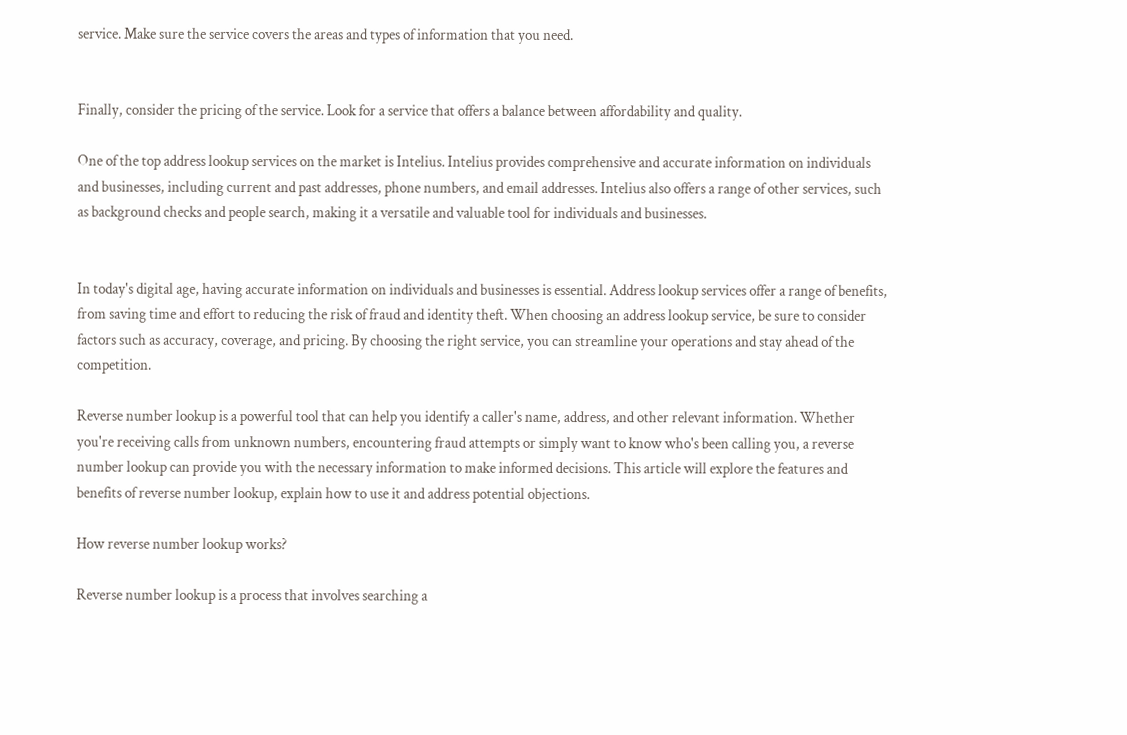service. Make sure the service covers the areas and types of information that you need.


Finally, consider the pricing of the service. Look for a service that offers a balance between affordability and quality.

One of the top address lookup services on the market is Intelius. Intelius provides comprehensive and accurate information on individuals and businesses, including current and past addresses, phone numbers, and email addresses. Intelius also offers a range of other services, such as background checks and people search, making it a versatile and valuable tool for individuals and businesses.


In today's digital age, having accurate information on individuals and businesses is essential. Address lookup services offer a range of benefits, from saving time and effort to reducing the risk of fraud and identity theft. When choosing an address lookup service, be sure to consider factors such as accuracy, coverage, and pricing. By choosing the right service, you can streamline your operations and stay ahead of the competition.

Reverse number lookup is a powerful tool that can help you identify a caller's name, address, and other relevant information. Whether you're receiving calls from unknown numbers, encountering fraud attempts or simply want to know who's been calling you, a reverse number lookup can provide you with the necessary information to make informed decisions. This article will explore the features and benefits of reverse number lookup, explain how to use it and address potential objections.

How reverse number lookup works?

Reverse number lookup is a process that involves searching a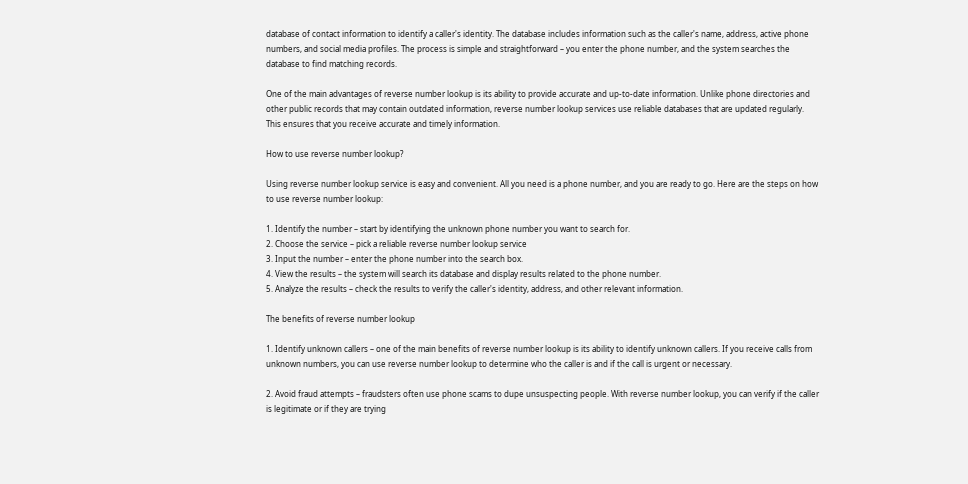database of contact information to identify a caller's identity. The database includes information such as the caller's name, address, active phone numbers, and social media profiles. The process is simple and straightforward – you enter the phone number, and the system searches the database to find matching records.

One of the main advantages of reverse number lookup is its ability to provide accurate and up-to-date information. Unlike phone directories and other public records that may contain outdated information, reverse number lookup services use reliable databases that are updated regularly. This ensures that you receive accurate and timely information.

How to use reverse number lookup?

Using reverse number lookup service is easy and convenient. All you need is a phone number, and you are ready to go. Here are the steps on how to use reverse number lookup:

1. Identify the number – start by identifying the unknown phone number you want to search for.
2. Choose the service – pick a reliable reverse number lookup service
3. Input the number – enter the phone number into the search box.
4. View the results – the system will search its database and display results related to the phone number.
5. Analyze the results – check the results to verify the caller's identity, address, and other relevant information.

The benefits of reverse number lookup

1. Identify unknown callers – one of the main benefits of reverse number lookup is its ability to identify unknown callers. If you receive calls from unknown numbers, you can use reverse number lookup to determine who the caller is and if the call is urgent or necessary.

2. Avoid fraud attempts – fraudsters often use phone scams to dupe unsuspecting people. With reverse number lookup, you can verify if the caller is legitimate or if they are trying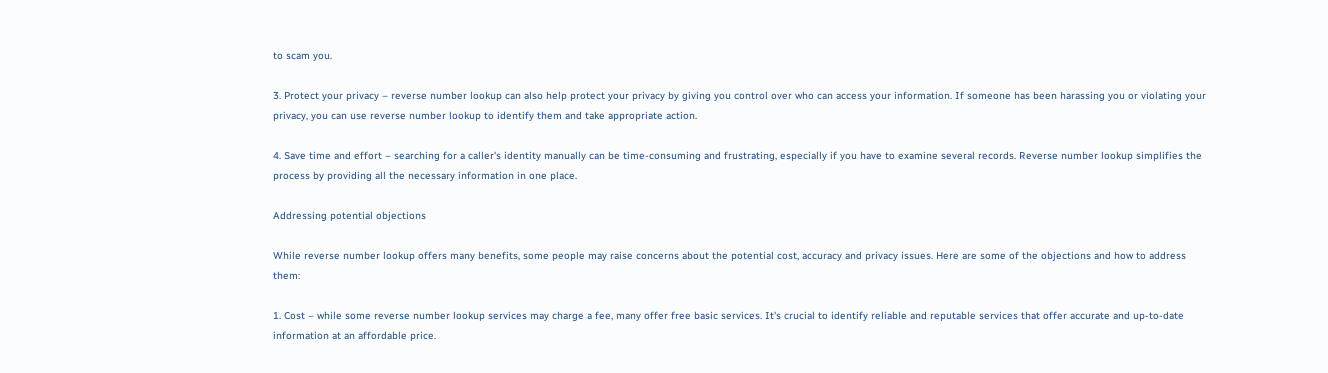to scam you.

3. Protect your privacy – reverse number lookup can also help protect your privacy by giving you control over who can access your information. If someone has been harassing you or violating your privacy, you can use reverse number lookup to identify them and take appropriate action.

4. Save time and effort – searching for a caller's identity manually can be time-consuming and frustrating, especially if you have to examine several records. Reverse number lookup simplifies the process by providing all the necessary information in one place.

Addressing potential objections

While reverse number lookup offers many benefits, some people may raise concerns about the potential cost, accuracy and privacy issues. Here are some of the objections and how to address them:

1. Cost – while some reverse number lookup services may charge a fee, many offer free basic services. It's crucial to identify reliable and reputable services that offer accurate and up-to-date information at an affordable price.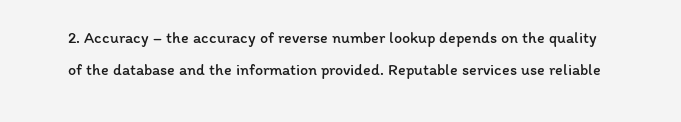2. Accuracy – the accuracy of reverse number lookup depends on the quality of the database and the information provided. Reputable services use reliable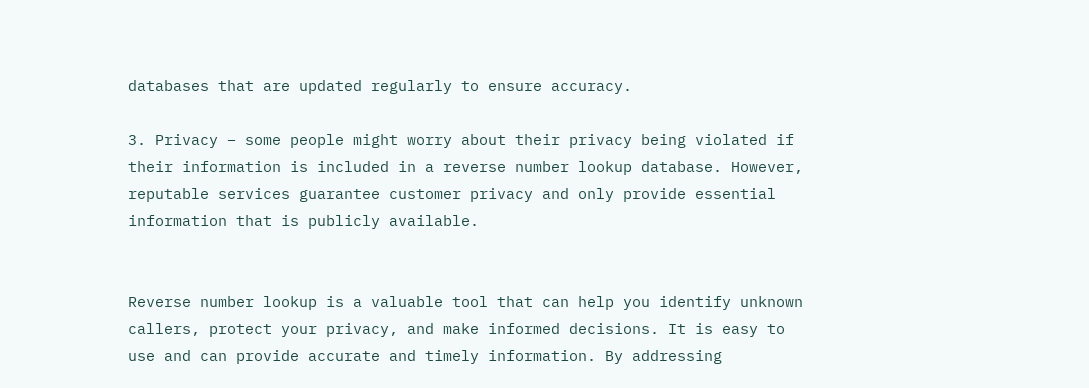databases that are updated regularly to ensure accuracy.

3. Privacy – some people might worry about their privacy being violated if their information is included in a reverse number lookup database. However, reputable services guarantee customer privacy and only provide essential information that is publicly available.


Reverse number lookup is a valuable tool that can help you identify unknown callers, protect your privacy, and make informed decisions. It is easy to use and can provide accurate and timely information. By addressing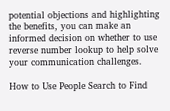potential objections and highlighting the benefits, you can make an informed decision on whether to use reverse number lookup to help solve your communication challenges.

How to Use People Search to Find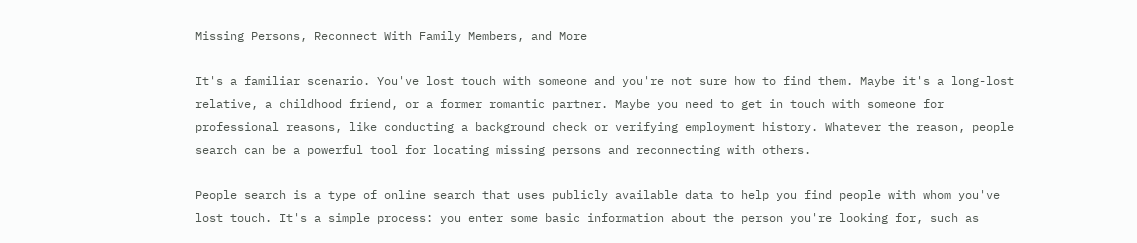Missing Persons, Reconnect With Family Members, and More

It's a familiar scenario. You've lost touch with someone and you're not sure how to find them. Maybe it's a long-lost relative, a childhood friend, or a former romantic partner. Maybe you need to get in touch with someone for professional reasons, like conducting a background check or verifying employment history. Whatever the reason, people search can be a powerful tool for locating missing persons and reconnecting with others.

People search is a type of online search that uses publicly available data to help you find people with whom you've lost touch. It's a simple process: you enter some basic information about the person you're looking for, such as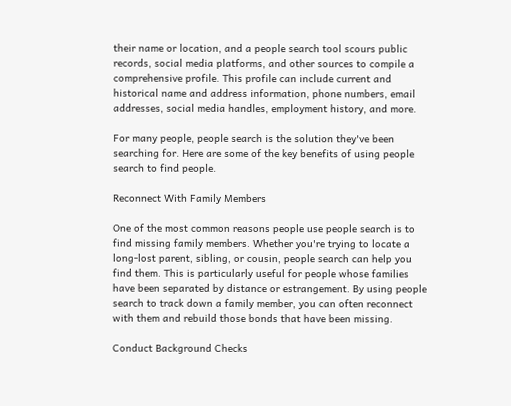their name or location, and a people search tool scours public records, social media platforms, and other sources to compile a comprehensive profile. This profile can include current and historical name and address information, phone numbers, email addresses, social media handles, employment history, and more.

For many people, people search is the solution they've been searching for. Here are some of the key benefits of using people search to find people.

Reconnect With Family Members

One of the most common reasons people use people search is to find missing family members. Whether you're trying to locate a long-lost parent, sibling, or cousin, people search can help you find them. This is particularly useful for people whose families have been separated by distance or estrangement. By using people search to track down a family member, you can often reconnect with them and rebuild those bonds that have been missing.

Conduct Background Checks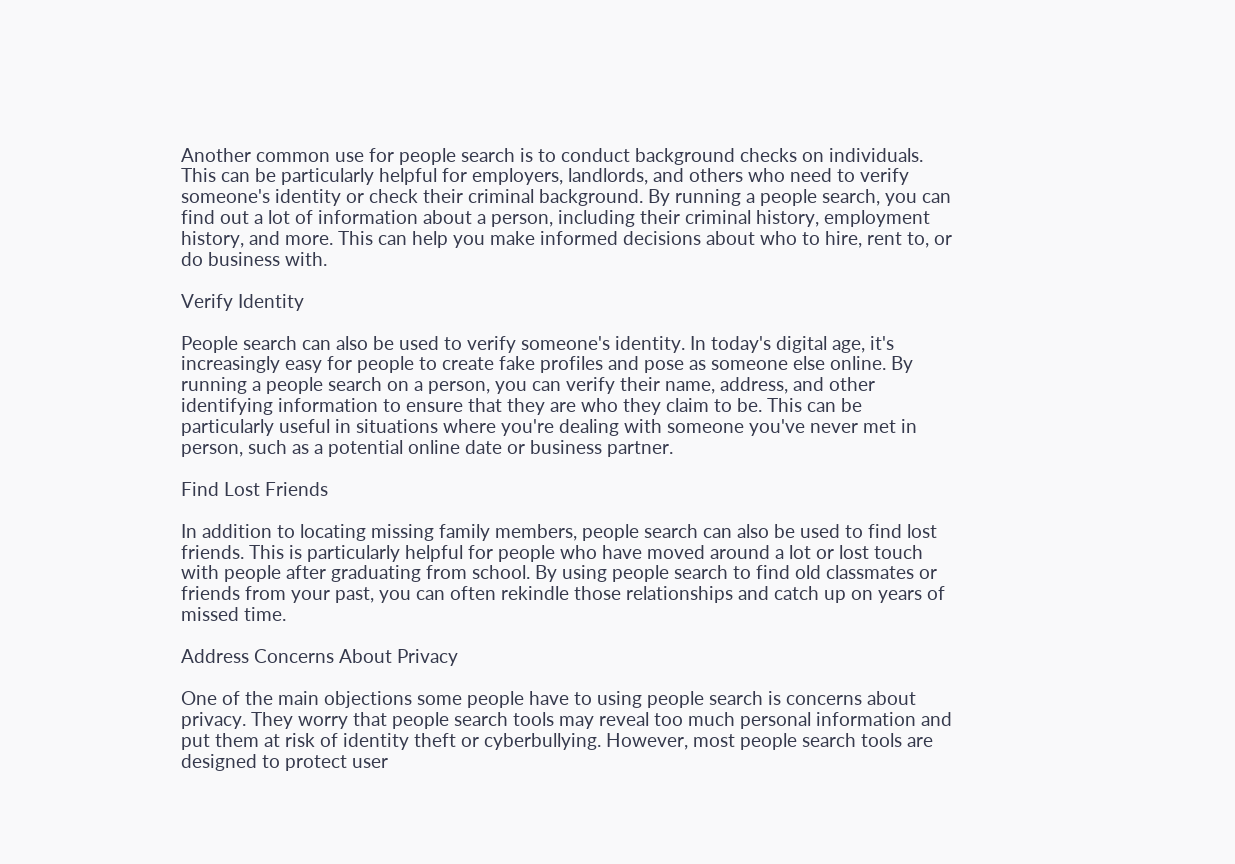Another common use for people search is to conduct background checks on individuals. This can be particularly helpful for employers, landlords, and others who need to verify someone's identity or check their criminal background. By running a people search, you can find out a lot of information about a person, including their criminal history, employment history, and more. This can help you make informed decisions about who to hire, rent to, or do business with.

Verify Identity

People search can also be used to verify someone's identity. In today's digital age, it's increasingly easy for people to create fake profiles and pose as someone else online. By running a people search on a person, you can verify their name, address, and other identifying information to ensure that they are who they claim to be. This can be particularly useful in situations where you're dealing with someone you've never met in person, such as a potential online date or business partner.

Find Lost Friends

In addition to locating missing family members, people search can also be used to find lost friends. This is particularly helpful for people who have moved around a lot or lost touch with people after graduating from school. By using people search to find old classmates or friends from your past, you can often rekindle those relationships and catch up on years of missed time.

Address Concerns About Privacy

One of the main objections some people have to using people search is concerns about privacy. They worry that people search tools may reveal too much personal information and put them at risk of identity theft or cyberbullying. However, most people search tools are designed to protect user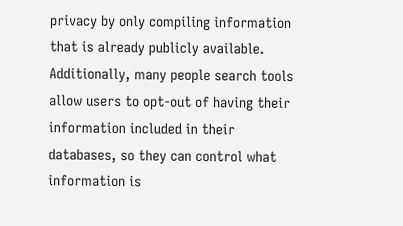privacy by only compiling information that is already publicly available. Additionally, many people search tools allow users to opt-out of having their information included in their databases, so they can control what information is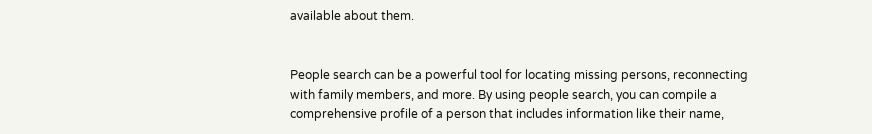available about them.


People search can be a powerful tool for locating missing persons, reconnecting with family members, and more. By using people search, you can compile a comprehensive profile of a person that includes information like their name,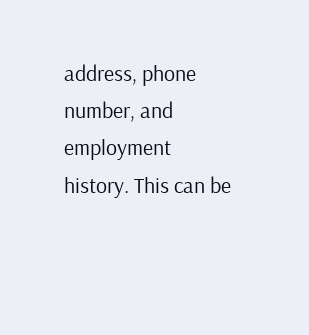address, phone number, and employment history. This can be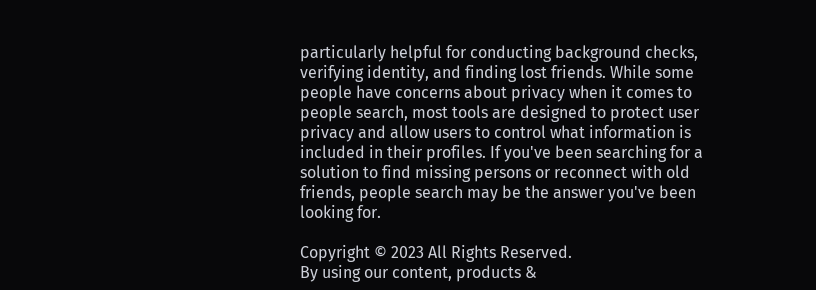particularly helpful for conducting background checks, verifying identity, and finding lost friends. While some people have concerns about privacy when it comes to people search, most tools are designed to protect user privacy and allow users to control what information is included in their profiles. If you've been searching for a solution to find missing persons or reconnect with old friends, people search may be the answer you've been looking for.

Copyright © 2023 All Rights Reserved.
By using our content, products &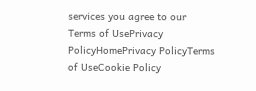services you agree to our
Terms of UsePrivacy PolicyHomePrivacy PolicyTerms of UseCookie Policy